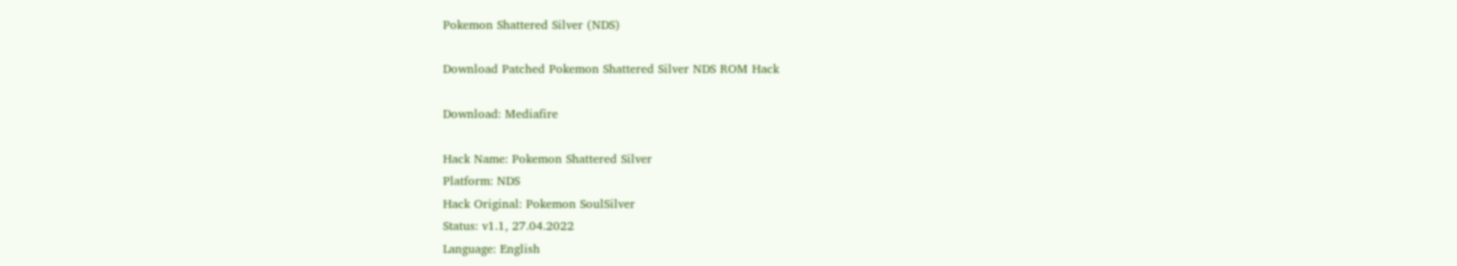Pokemon Shattered Silver (NDS)

Download Patched Pokemon Shattered Silver NDS ROM Hack

Download: Mediafire

Hack Name: Pokemon Shattered Silver
Platform: NDS
Hack Original: Pokemon SoulSilver
Status: v1.1, 27.04.2022
Language: English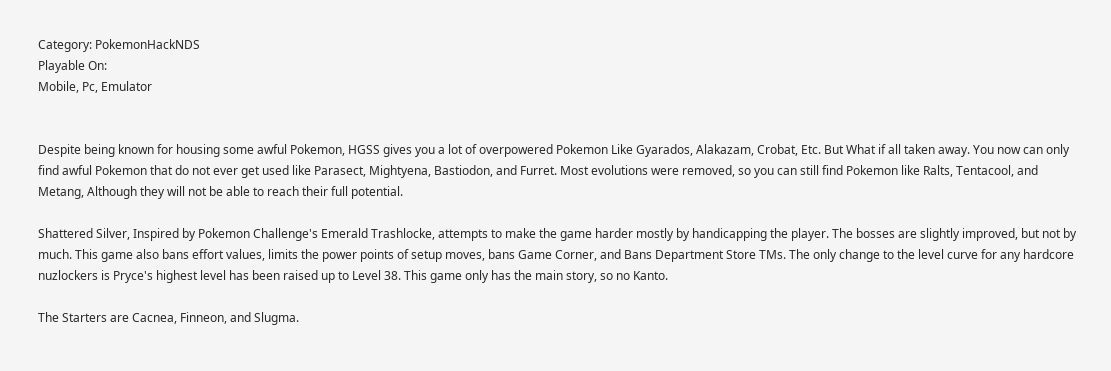Category: PokemonHackNDS
Playable On:
Mobile, Pc, Emulator


Despite being known for housing some awful Pokemon, HGSS gives you a lot of overpowered Pokemon Like Gyarados, Alakazam, Crobat, Etc. But What if all taken away. You now can only find awful Pokemon that do not ever get used like Parasect, Mightyena, Bastiodon, and Furret. Most evolutions were removed, so you can still find Pokemon like Ralts, Tentacool, and Metang, Although they will not be able to reach their full potential.

Shattered Silver, Inspired by Pokemon Challenge's Emerald Trashlocke, attempts to make the game harder mostly by handicapping the player. The bosses are slightly improved, but not by much. This game also bans effort values, limits the power points of setup moves, bans Game Corner, and Bans Department Store TMs. The only change to the level curve for any hardcore nuzlockers is Pryce's highest level has been raised up to Level 38. This game only has the main story, so no Kanto.

The Starters are Cacnea, Finneon, and Slugma.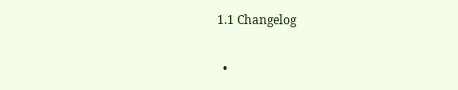1.1 Changelog

  •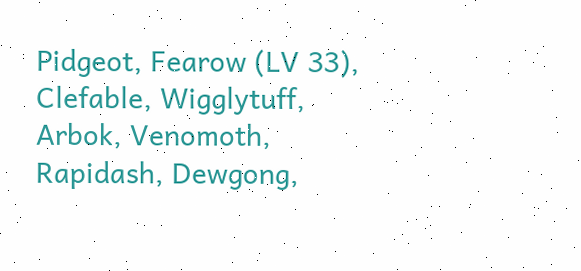Pidgeot, Fearow (LV 33), Clefable, Wigglytuff, Arbok, Venomoth, Rapidash, Dewgong,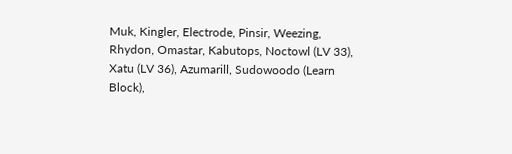Muk, Kingler, Electrode, Pinsir, Weezing, Rhydon, Omastar, Kabutops, Noctowl (LV 33), Xatu (LV 36), Azumarill, Sudowoodo (Learn Block),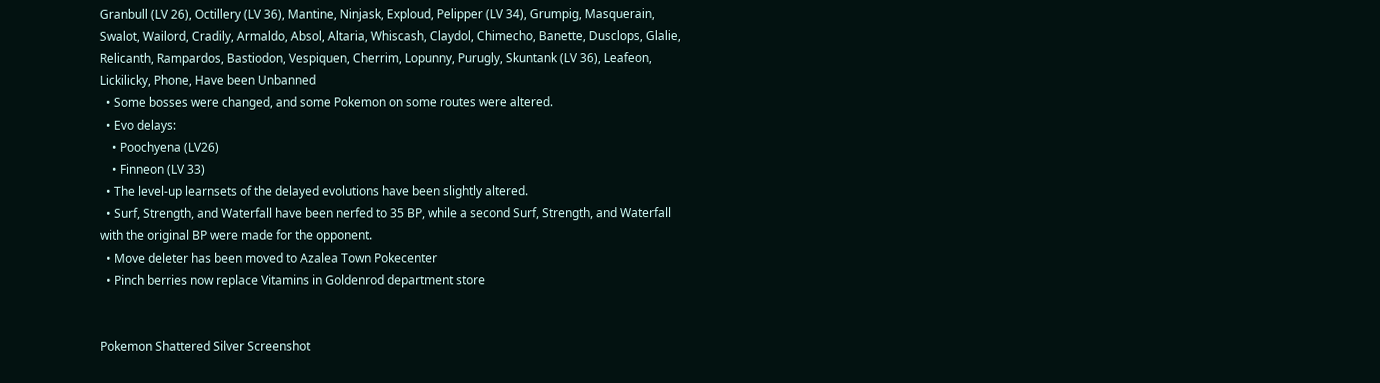Granbull (LV 26), Octillery (LV 36), Mantine, Ninjask, Exploud, Pelipper (LV 34), Grumpig, Masquerain, Swalot, Wailord, Cradily, Armaldo, Absol, Altaria, Whiscash, Claydol, Chimecho, Banette, Dusclops, Glalie, Relicanth, Rampardos, Bastiodon, Vespiquen, Cherrim, Lopunny, Purugly, Skuntank (LV 36), Leafeon, Lickilicky, Phone, Have been Unbanned
  • Some bosses were changed, and some Pokemon on some routes were altered.
  • Evo delays:
    • Poochyena (LV26)
    • Finneon (LV 33)
  • The level-up learnsets of the delayed evolutions have been slightly altered.
  • Surf, Strength, and Waterfall have been nerfed to 35 BP, while a second Surf, Strength, and Waterfall with the original BP were made for the opponent.
  • Move deleter has been moved to Azalea Town Pokecenter
  • Pinch berries now replace Vitamins in Goldenrod department store


Pokemon Shattered Silver Screenshot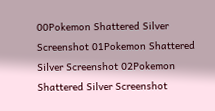00Pokemon Shattered Silver Screenshot 01Pokemon Shattered Silver Screenshot 02Pokemon Shattered Silver Screenshot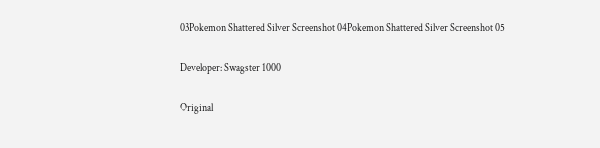03Pokemon Shattered Silver Screenshot 04Pokemon Shattered Silver Screenshot 05

Developer: Swagster 1000

Original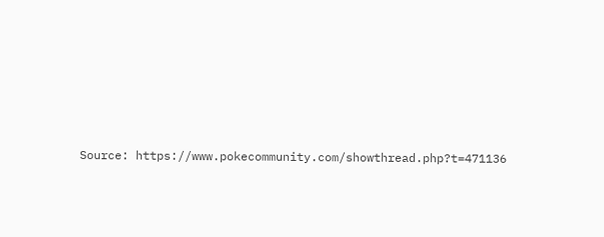Source: https://www.pokecommunity.com/showthread.php?t=471136